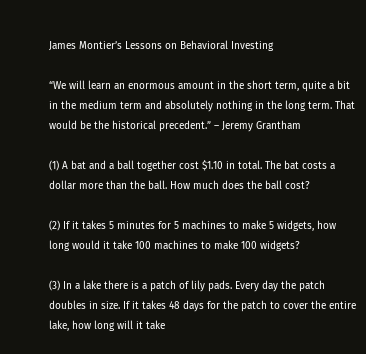James Montier’s Lessons on Behavioral Investing

“We will learn an enormous amount in the short term, quite a bit in the medium term and absolutely nothing in the long term. That would be the historical precedent.” – Jeremy Grantham

(1) A bat and a ball together cost $1.10 in total. The bat costs a dollar more than the ball. How much does the ball cost?

(2) If it takes 5 minutes for 5 machines to make 5 widgets, how long would it take 100 machines to make 100 widgets?

(3) In a lake there is a patch of lily pads. Every day the patch doubles in size. If it takes 48 days for the patch to cover the entire lake, how long will it take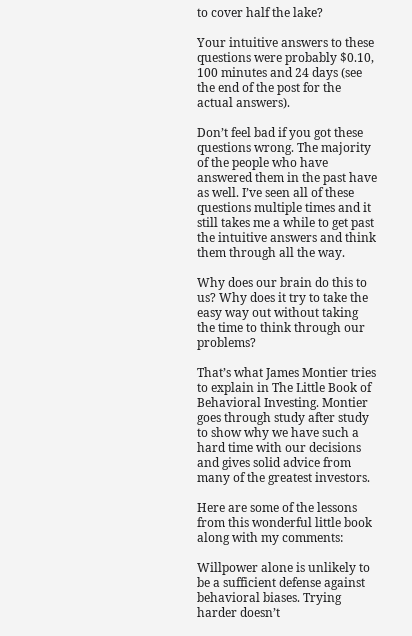to cover half the lake?

Your intuitive answers to these questions were probably $0.10, 100 minutes and 24 days (see the end of the post for the actual answers).

Don’t feel bad if you got these questions wrong. The majority of the people who have answered them in the past have as well. I’ve seen all of these questions multiple times and it still takes me a while to get past the intuitive answers and think them through all the way.

Why does our brain do this to us? Why does it try to take the easy way out without taking the time to think through our problems?

That’s what James Montier tries to explain in The Little Book of Behavioral Investing. Montier goes through study after study to show why we have such a hard time with our decisions and gives solid advice from many of the greatest investors.

Here are some of the lessons from this wonderful little book along with my comments:

Willpower alone is unlikely to be a sufficient defense against behavioral biases. Trying harder doesn’t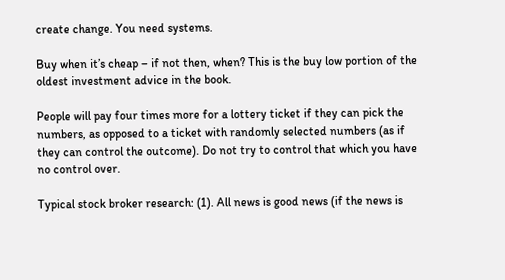create change. You need systems.

Buy when it’s cheap – if not then, when? This is the buy low portion of the oldest investment advice in the book.

People will pay four times more for a lottery ticket if they can pick the numbers, as opposed to a ticket with randomly selected numbers (as if they can control the outcome). Do not try to control that which you have no control over.

Typical stock broker research: (1). All news is good news (if the news is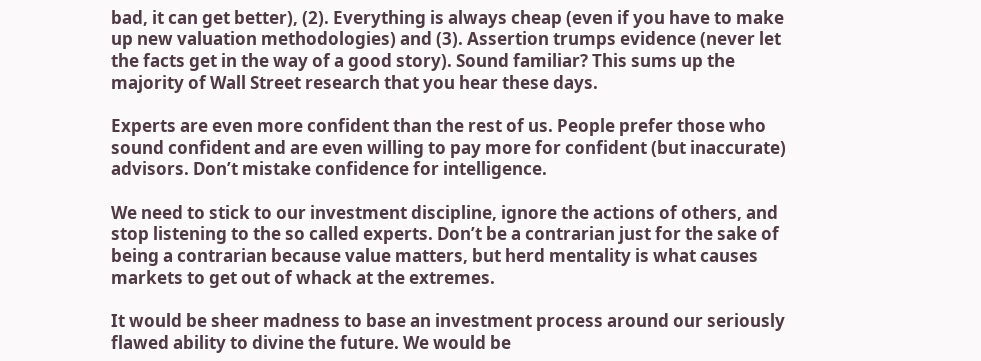bad, it can get better), (2). Everything is always cheap (even if you have to make up new valuation methodologies) and (3). Assertion trumps evidence (never let the facts get in the way of a good story). Sound familiar? This sums up the majority of Wall Street research that you hear these days.

Experts are even more confident than the rest of us. People prefer those who sound confident and are even willing to pay more for confident (but inaccurate) advisors. Don’t mistake confidence for intelligence.

We need to stick to our investment discipline, ignore the actions of others, and stop listening to the so called experts. Don’t be a contrarian just for the sake of being a contrarian because value matters, but herd mentality is what causes markets to get out of whack at the extremes.

It would be sheer madness to base an investment process around our seriously flawed ability to divine the future. We would be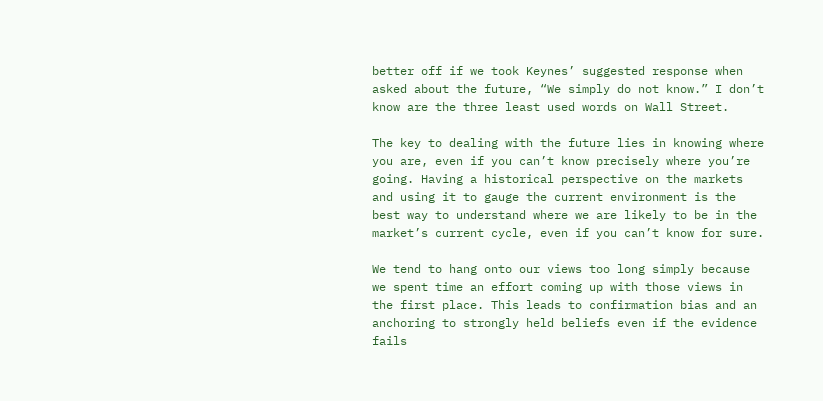better off if we took Keynes’ suggested response when asked about the future, “We simply do not know.” I don’t know are the three least used words on Wall Street.

The key to dealing with the future lies in knowing where you are, even if you can’t know precisely where you’re going. Having a historical perspective on the markets and using it to gauge the current environment is the best way to understand where we are likely to be in the market’s current cycle, even if you can’t know for sure.

We tend to hang onto our views too long simply because we spent time an effort coming up with those views in the first place. This leads to confirmation bias and an anchoring to strongly held beliefs even if the evidence fails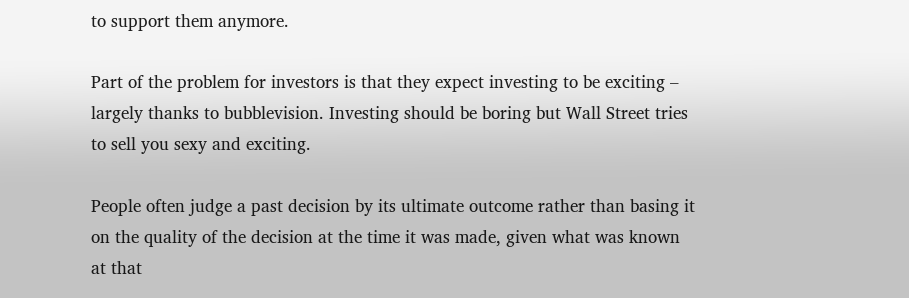to support them anymore.

Part of the problem for investors is that they expect investing to be exciting – largely thanks to bubblevision. Investing should be boring but Wall Street tries to sell you sexy and exciting.

People often judge a past decision by its ultimate outcome rather than basing it on the quality of the decision at the time it was made, given what was known at that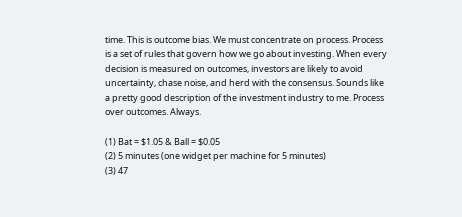time. This is outcome bias. We must concentrate on process. Process is a set of rules that govern how we go about investing. When every decision is measured on outcomes, investors are likely to avoid uncertainty, chase noise, and herd with the consensus. Sounds like a pretty good description of the investment industry to me. Process over outcomes. Always.

(1) Bat = $1.05 & Ball = $0.05
(2) 5 minutes (one widget per machine for 5 minutes)
(3) 47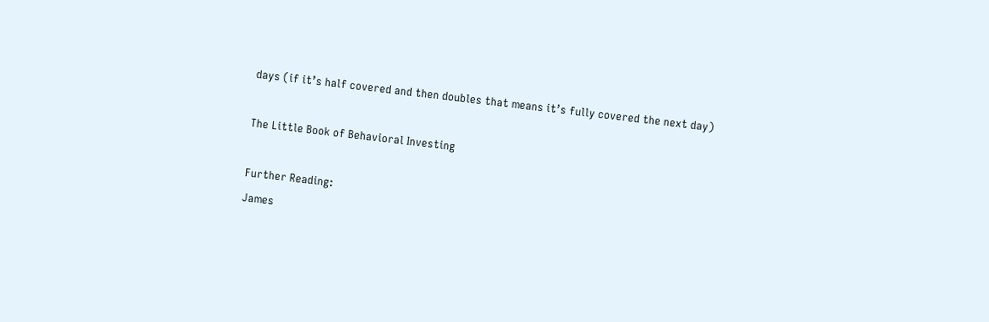days (if it’s half covered and then doubles that means it’s fully covered the next day)

The Little Book of Behavioral Investing

Further Reading:
James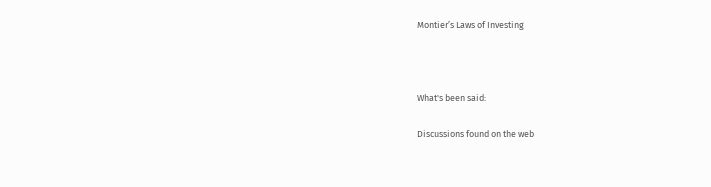Montier’s Laws of Investing



What's been said:

Discussions found on the web